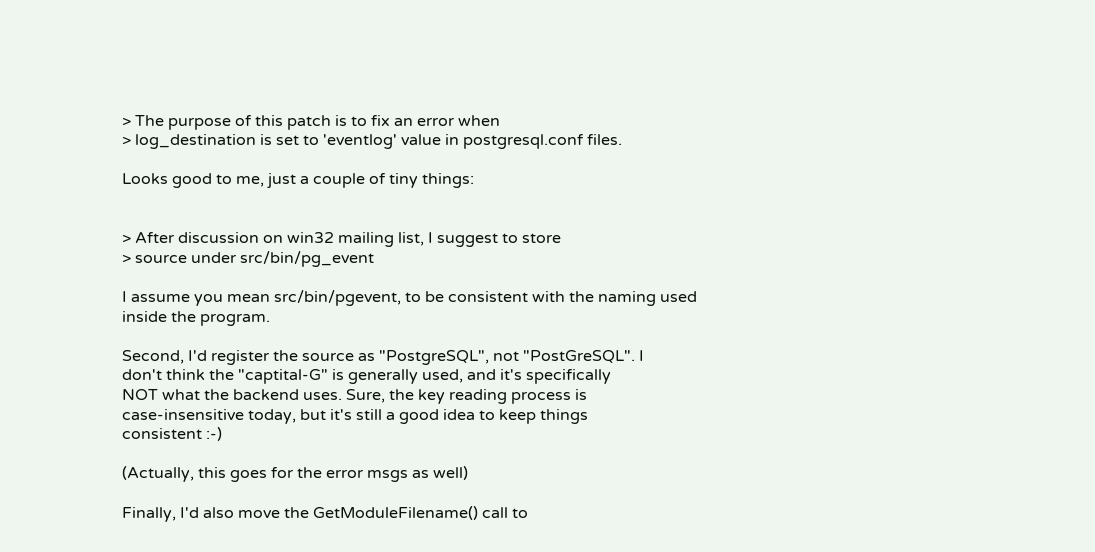> The purpose of this patch is to fix an error when
> log_destination is set to 'eventlog' value in postgresql.conf files.

Looks good to me, just a couple of tiny things:


> After discussion on win32 mailing list, I suggest to store
> source under src/bin/pg_event

I assume you mean src/bin/pgevent, to be consistent with the naming used
inside the program.

Second, I'd register the source as "PostgreSQL", not "PostGreSQL". I
don't think the "captital-G" is generally used, and it's specifically
NOT what the backend uses. Sure, the key reading process is
case-insensitive today, but it's still a good idea to keep things
consistent :-)

(Actually, this goes for the error msgs as well)

Finally, I'd also move the GetModuleFilename() call to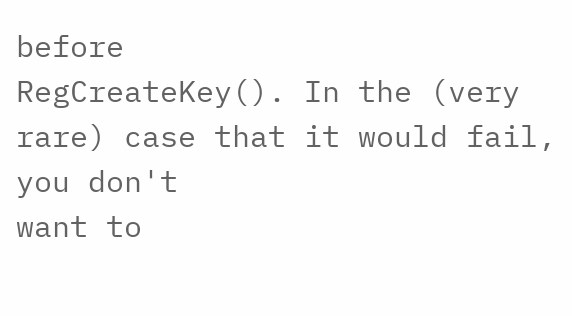before
RegCreateKey(). In the (very rare) case that it would fail, you don't
want to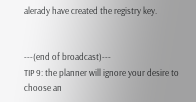alerady have created the registry key.


---(end of broadcast)---
TIP 9: the planner will ignore your desire to choose an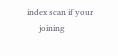index scan if your
      joining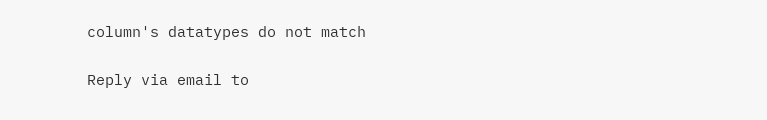column's datatypes do not match

Reply via email to